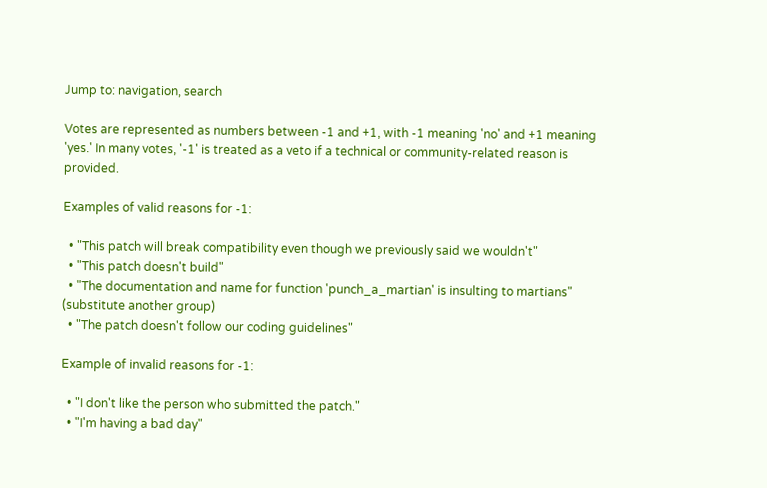Jump to: navigation, search

Votes are represented as numbers between -1 and +1, with -1 meaning 'no' and +1 meaning 'yes.' In many votes, '-1' is treated as a veto if a technical or community-related reason is provided.

Examples of valid reasons for -1:

  • "This patch will break compatibility even though we previously said we wouldn't"
  • "This patch doesn't build"
  • "The documentation and name for function 'punch_a_martian' is insulting to martians" (substitute another group)
  • "The patch doesn't follow our coding guidelines"

Example of invalid reasons for -1:

  • "I don't like the person who submitted the patch."
  • "I'm having a bad day"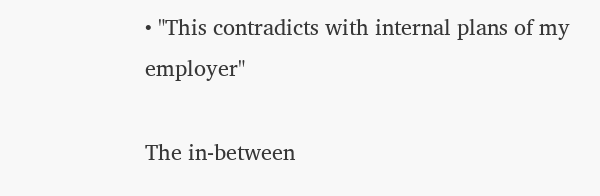• "This contradicts with internal plans of my employer"

The in-between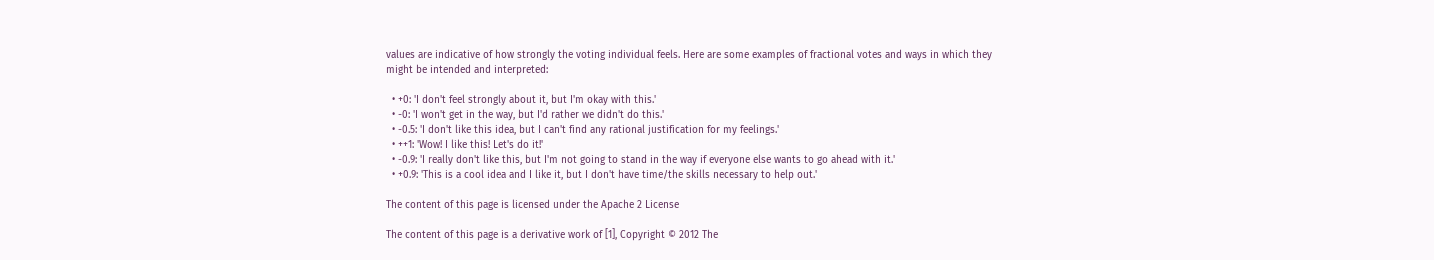values are indicative of how strongly the voting individual feels. Here are some examples of fractional votes and ways in which they might be intended and interpreted:

  • +0: 'I don't feel strongly about it, but I'm okay with this.'
  • -0: 'I won't get in the way, but I'd rather we didn't do this.'
  • -0.5: 'I don't like this idea, but I can't find any rational justification for my feelings.'
  • ++1: 'Wow! I like this! Let's do it!'
  • -0.9: 'I really don't like this, but I'm not going to stand in the way if everyone else wants to go ahead with it.'
  • +0.9: 'This is a cool idea and I like it, but I don't have time/the skills necessary to help out.'

The content of this page is licensed under the Apache 2 License

The content of this page is a derivative work of [1], Copyright © 2012 The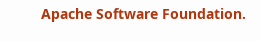Apache Software Foundation.